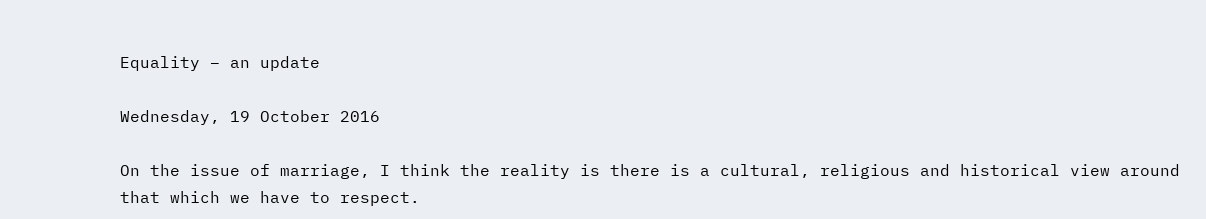Equality – an update

Wednesday, 19 October 2016

On the issue of marriage, I think the reality is there is a cultural, religious and historical view around that which we have to respect.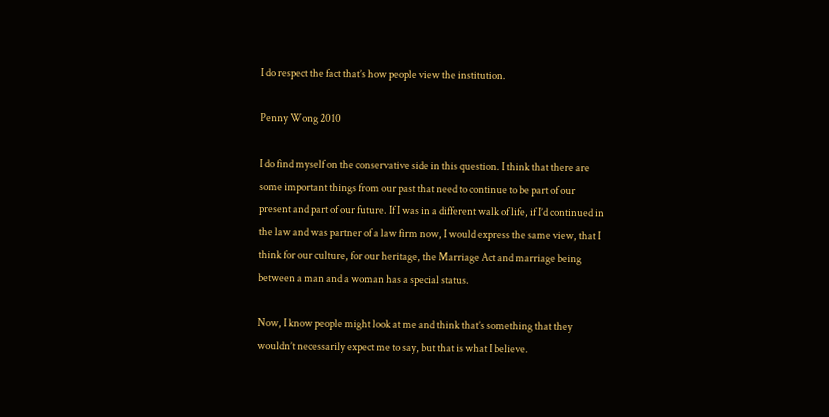I do respect the fact that’s how people view the institution.

Penny Wong 2010

I do find myself on the conservative side in this question. I think that there are some important things from our past that need to continue to be part of our present and part of our future. If I was in a different walk of life, if I’d continued in the law and was partner of a law firm now, I would express the same view, that I think for our culture, for our heritage, the Marriage Act and marriage being between a man and a woman has a special status.

Now, I know people might look at me and think that’s something that they wouldn’t necessarily expect me to say, but that is what I believe.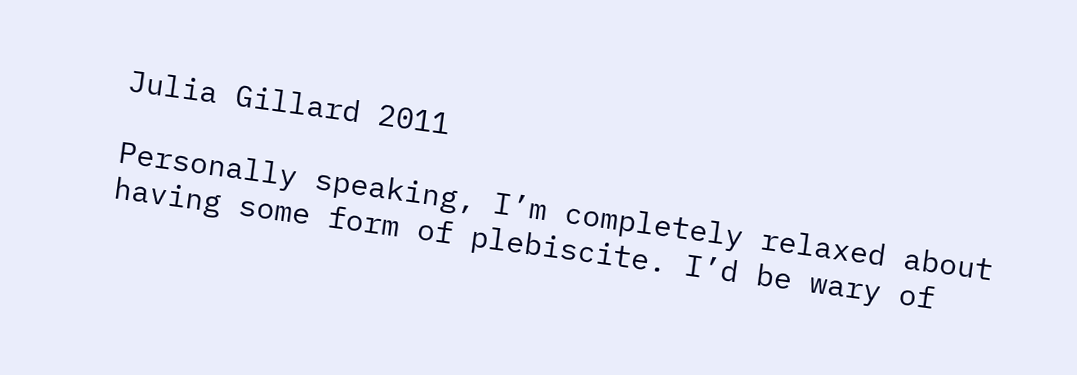Julia Gillard 2011

Personally speaking, I’m completely relaxed about having some form of plebiscite. I’d be wary of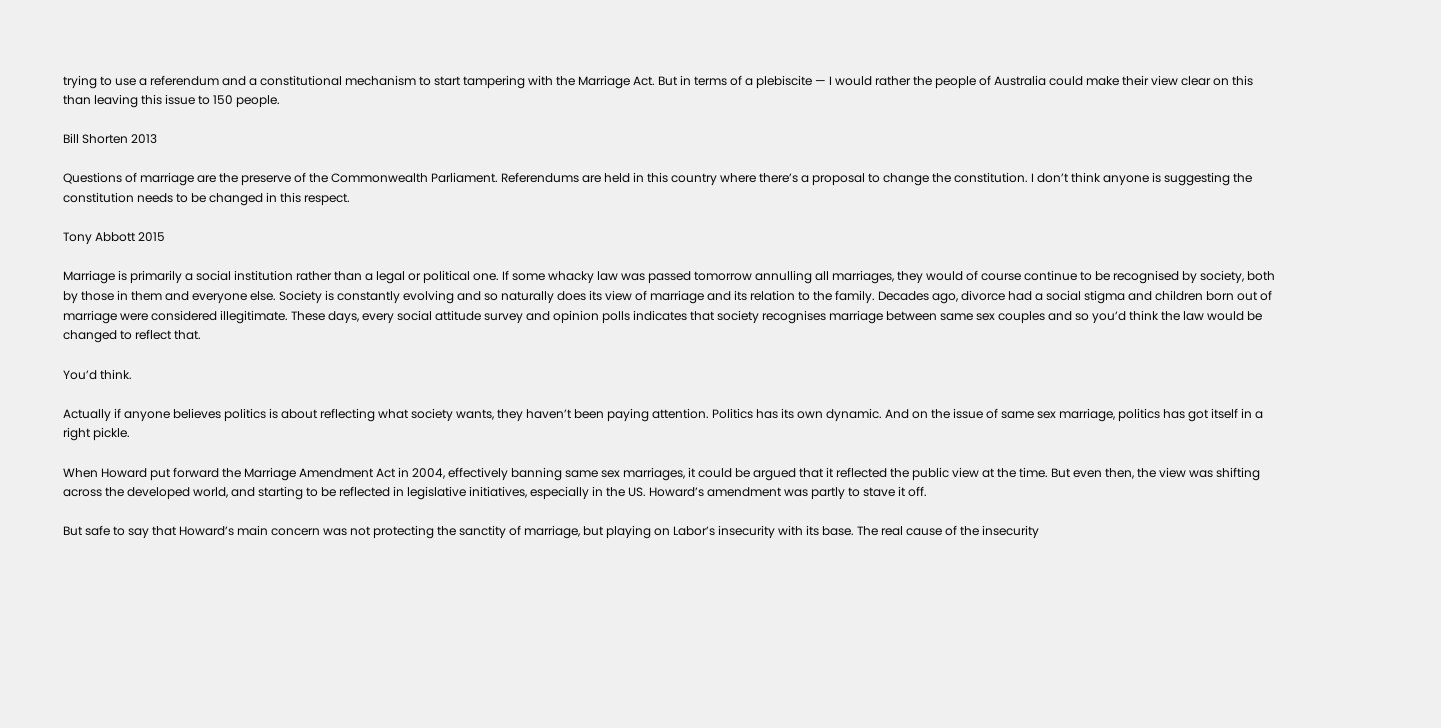trying to use a referendum and a constitutional mechanism to start tampering with the Marriage Act. But in terms of a plebiscite — I would rather the people of Australia could make their view clear on this than leaving this issue to 150 people.

Bill Shorten 2013

Questions of marriage are the preserve of the Commonwealth Parliament. Referendums are held in this country where there’s a proposal to change the constitution. I don’t think anyone is suggesting the constitution needs to be changed in this respect.

Tony Abbott 2015

Marriage is primarily a social institution rather than a legal or political one. If some whacky law was passed tomorrow annulling all marriages, they would of course continue to be recognised by society, both by those in them and everyone else. Society is constantly evolving and so naturally does its view of marriage and its relation to the family. Decades ago, divorce had a social stigma and children born out of marriage were considered illegitimate. These days, every social attitude survey and opinion polls indicates that society recognises marriage between same sex couples and so you’d think the law would be changed to reflect that.

You’d think.

Actually if anyone believes politics is about reflecting what society wants, they haven’t been paying attention. Politics has its own dynamic. And on the issue of same sex marriage, politics has got itself in a right pickle.

When Howard put forward the Marriage Amendment Act in 2004, effectively banning same sex marriages, it could be argued that it reflected the public view at the time. But even then, the view was shifting across the developed world, and starting to be reflected in legislative initiatives, especially in the US. Howard’s amendment was partly to stave it off.

But safe to say that Howard’s main concern was not protecting the sanctity of marriage, but playing on Labor’s insecurity with its base. The real cause of the insecurity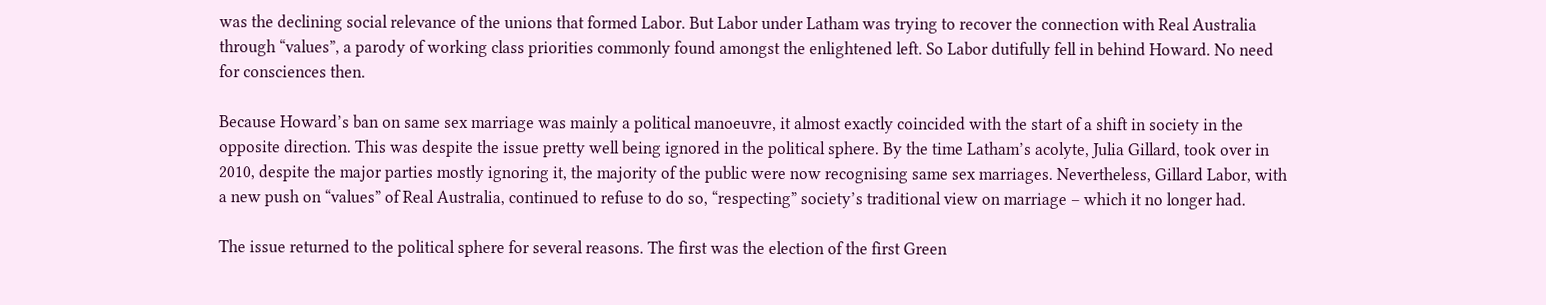was the declining social relevance of the unions that formed Labor. But Labor under Latham was trying to recover the connection with Real Australia through “values”, a parody of working class priorities commonly found amongst the enlightened left. So Labor dutifully fell in behind Howard. No need for consciences then.

Because Howard’s ban on same sex marriage was mainly a political manoeuvre, it almost exactly coincided with the start of a shift in society in the opposite direction. This was despite the issue pretty well being ignored in the political sphere. By the time Latham’s acolyte, Julia Gillard, took over in 2010, despite the major parties mostly ignoring it, the majority of the public were now recognising same sex marriages. Nevertheless, Gillard Labor, with a new push on “values” of Real Australia, continued to refuse to do so, “respecting” society’s traditional view on marriage – which it no longer had.

The issue returned to the political sphere for several reasons. The first was the election of the first Green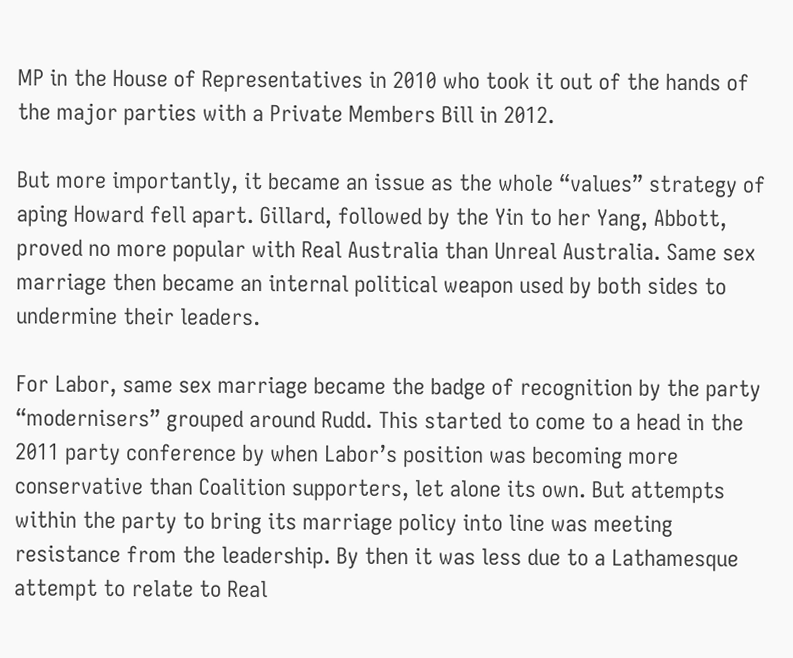MP in the House of Representatives in 2010 who took it out of the hands of the major parties with a Private Members Bill in 2012.

But more importantly, it became an issue as the whole “values” strategy of aping Howard fell apart. Gillard, followed by the Yin to her Yang, Abbott, proved no more popular with Real Australia than Unreal Australia. Same sex marriage then became an internal political weapon used by both sides to undermine their leaders.

For Labor, same sex marriage became the badge of recognition by the party “modernisers” grouped around Rudd. This started to come to a head in the 2011 party conference by when Labor’s position was becoming more conservative than Coalition supporters, let alone its own. But attempts within the party to bring its marriage policy into line was meeting resistance from the leadership. By then it was less due to a Lathamesque attempt to relate to Real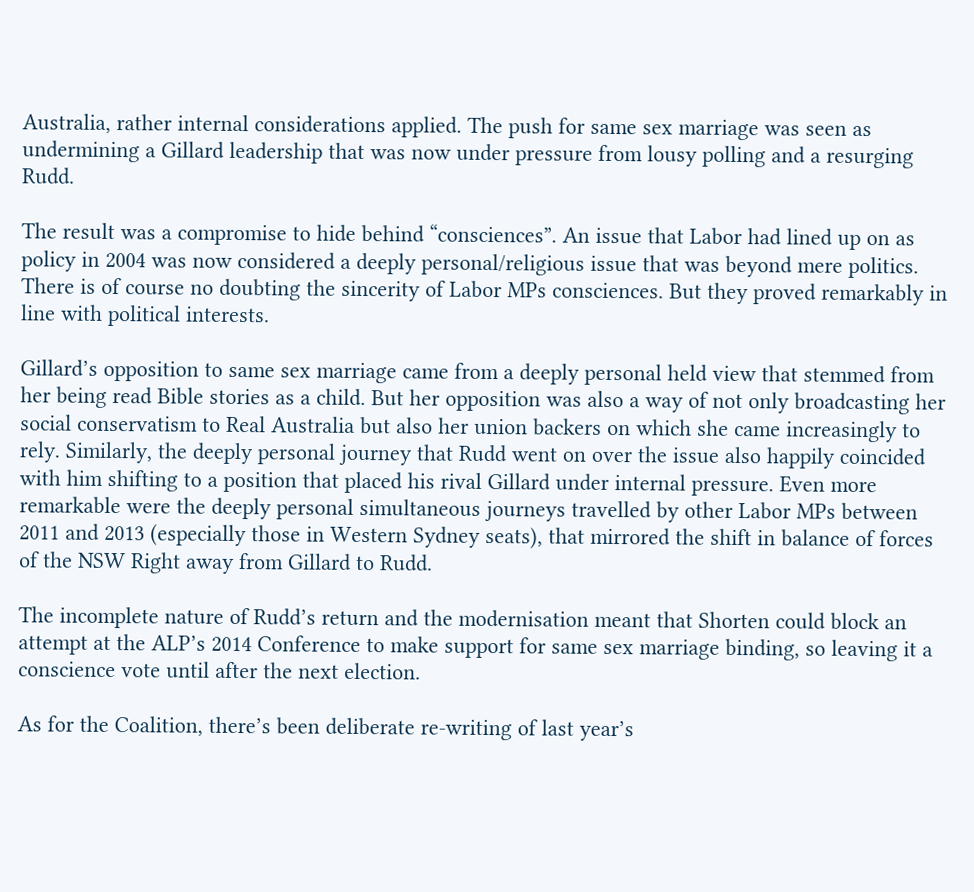Australia, rather internal considerations applied. The push for same sex marriage was seen as undermining a Gillard leadership that was now under pressure from lousy polling and a resurging Rudd.

The result was a compromise to hide behind “consciences”. An issue that Labor had lined up on as policy in 2004 was now considered a deeply personal/religious issue that was beyond mere politics. There is of course no doubting the sincerity of Labor MPs consciences. But they proved remarkably in line with political interests.

Gillard’s opposition to same sex marriage came from a deeply personal held view that stemmed from her being read Bible stories as a child. But her opposition was also a way of not only broadcasting her social conservatism to Real Australia but also her union backers on which she came increasingly to rely. Similarly, the deeply personal journey that Rudd went on over the issue also happily coincided with him shifting to a position that placed his rival Gillard under internal pressure. Even more remarkable were the deeply personal simultaneous journeys travelled by other Labor MPs between 2011 and 2013 (especially those in Western Sydney seats), that mirrored the shift in balance of forces of the NSW Right away from Gillard to Rudd.

The incomplete nature of Rudd’s return and the modernisation meant that Shorten could block an attempt at the ALP’s 2014 Conference to make support for same sex marriage binding, so leaving it a conscience vote until after the next election.

As for the Coalition, there’s been deliberate re-writing of last year’s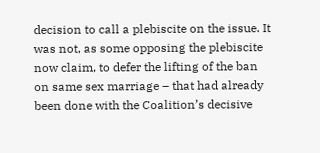decision to call a plebiscite on the issue. It was not, as some opposing the plebiscite now claim, to defer the lifting of the ban on same sex marriage – that had already been done with the Coalition’s decisive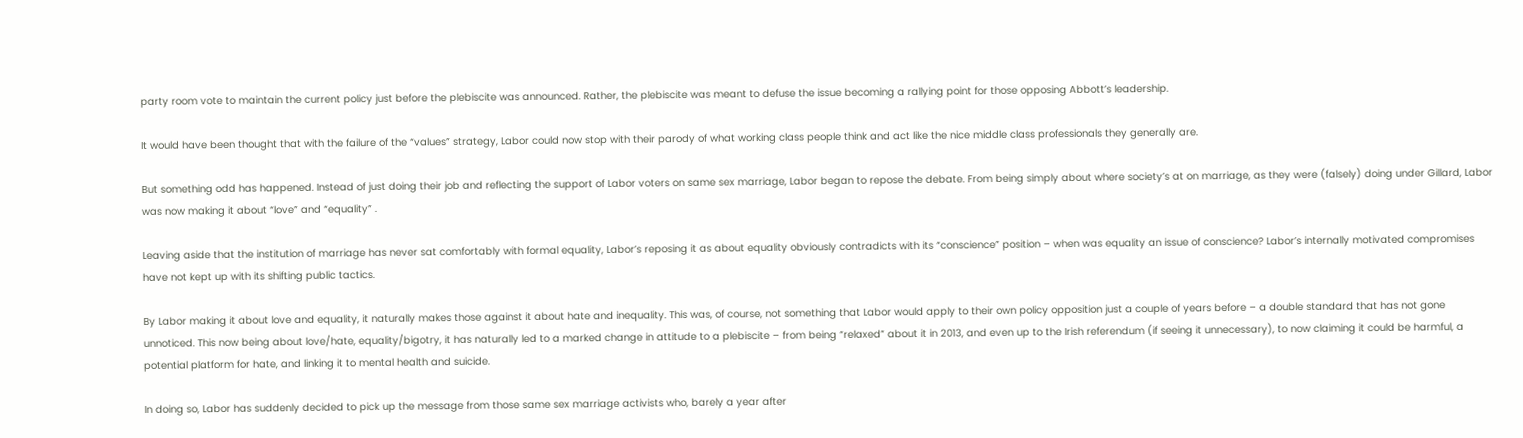party room vote to maintain the current policy just before the plebiscite was announced. Rather, the plebiscite was meant to defuse the issue becoming a rallying point for those opposing Abbott’s leadership.

It would have been thought that with the failure of the “values” strategy, Labor could now stop with their parody of what working class people think and act like the nice middle class professionals they generally are.

But something odd has happened. Instead of just doing their job and reflecting the support of Labor voters on same sex marriage, Labor began to repose the debate. From being simply about where society’s at on marriage, as they were (falsely) doing under Gillard, Labor was now making it about “love” and “equality” .

Leaving aside that the institution of marriage has never sat comfortably with formal equality, Labor’s reposing it as about equality obviously contradicts with its “conscience” position – when was equality an issue of conscience? Labor’s internally motivated compromises have not kept up with its shifting public tactics.

By Labor making it about love and equality, it naturally makes those against it about hate and inequality. This was, of course, not something that Labor would apply to their own policy opposition just a couple of years before – a double standard that has not gone unnoticed. This now being about love/hate, equality/bigotry, it has naturally led to a marked change in attitude to a plebiscite – from being “relaxed” about it in 2013, and even up to the Irish referendum (if seeing it unnecessary), to now claiming it could be harmful, a potential platform for hate, and linking it to mental health and suicide.

In doing so, Labor has suddenly decided to pick up the message from those same sex marriage activists who, barely a year after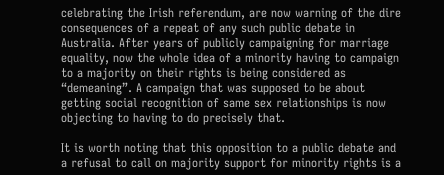celebrating the Irish referendum, are now warning of the dire consequences of a repeat of any such public debate in Australia. After years of publicly campaigning for marriage equality, now the whole idea of a minority having to campaign to a majority on their rights is being considered as “demeaning”. A campaign that was supposed to be about getting social recognition of same sex relationships is now objecting to having to do precisely that.

It is worth noting that this opposition to a public debate and a refusal to call on majority support for minority rights is a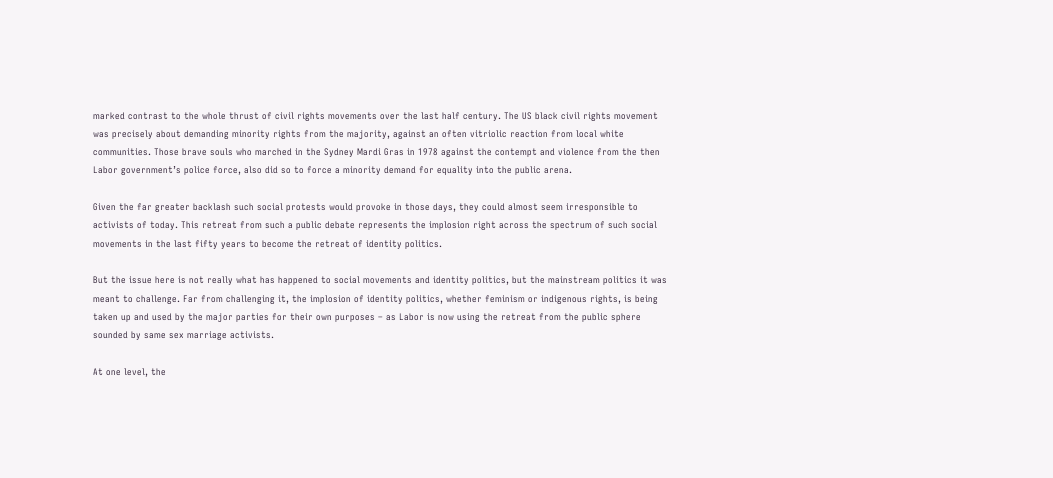marked contrast to the whole thrust of civil rights movements over the last half century. The US black civil rights movement was precisely about demanding minority rights from the majority, against an often vitriolic reaction from local white communities. Those brave souls who marched in the Sydney Mardi Gras in 1978 against the contempt and violence from the then Labor government’s police force, also did so to force a minority demand for equality into the public arena.

Given the far greater backlash such social protests would provoke in those days, they could almost seem irresponsible to activists of today. This retreat from such a public debate represents the implosion right across the spectrum of such social movements in the last fifty years to become the retreat of identity politics.

But the issue here is not really what has happened to social movements and identity politics, but the mainstream politics it was meant to challenge. Far from challenging it, the implosion of identity politics, whether feminism or indigenous rights, is being taken up and used by the major parties for their own purposes – as Labor is now using the retreat from the public sphere sounded by same sex marriage activists.

At one level, the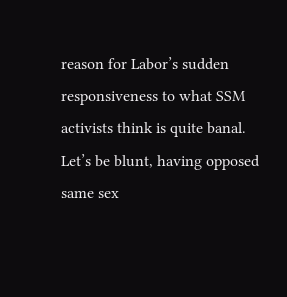reason for Labor’s sudden responsiveness to what SSM activists think is quite banal. Let’s be blunt, having opposed same sex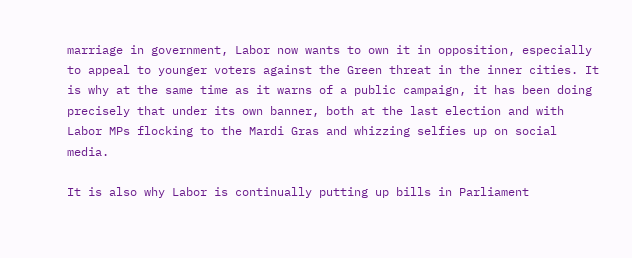marriage in government, Labor now wants to own it in opposition, especially to appeal to younger voters against the Green threat in the inner cities. It is why at the same time as it warns of a public campaign, it has been doing precisely that under its own banner, both at the last election and with Labor MPs flocking to the Mardi Gras and whizzing selfies up on social media.

It is also why Labor is continually putting up bills in Parliament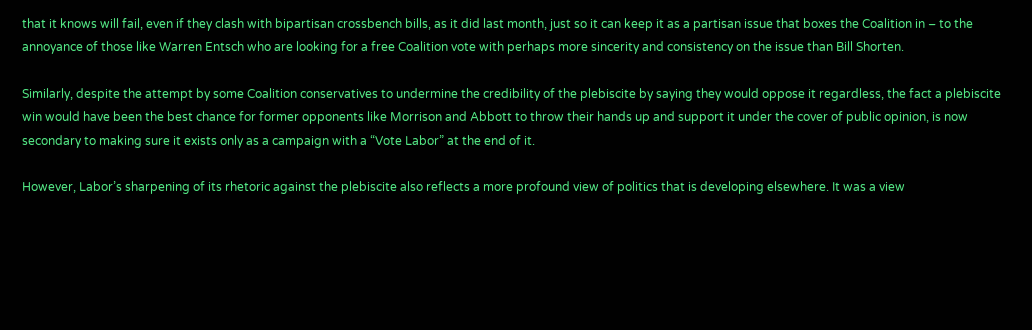that it knows will fail, even if they clash with bipartisan crossbench bills, as it did last month, just so it can keep it as a partisan issue that boxes the Coalition in – to the annoyance of those like Warren Entsch who are looking for a free Coalition vote with perhaps more sincerity and consistency on the issue than Bill Shorten.

Similarly, despite the attempt by some Coalition conservatives to undermine the credibility of the plebiscite by saying they would oppose it regardless, the fact a plebiscite win would have been the best chance for former opponents like Morrison and Abbott to throw their hands up and support it under the cover of public opinion, is now secondary to making sure it exists only as a campaign with a “Vote Labor” at the end of it.

However, Labor’s sharpening of its rhetoric against the plebiscite also reflects a more profound view of politics that is developing elsewhere. It was a view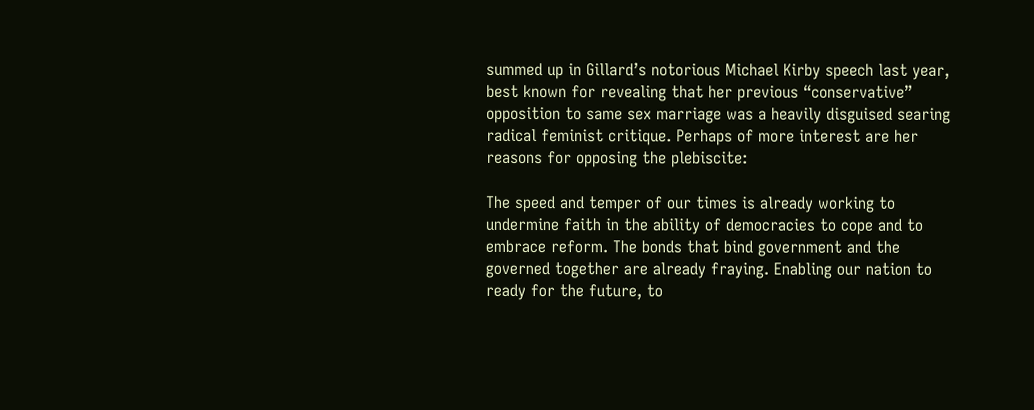summed up in Gillard’s notorious Michael Kirby speech last year, best known for revealing that her previous “conservative” opposition to same sex marriage was a heavily disguised searing radical feminist critique. Perhaps of more interest are her reasons for opposing the plebiscite:

The speed and temper of our times is already working to undermine faith in the ability of democracies to cope and to embrace reform. The bonds that bind government and the governed together are already fraying. Enabling our nation to ready for the future, to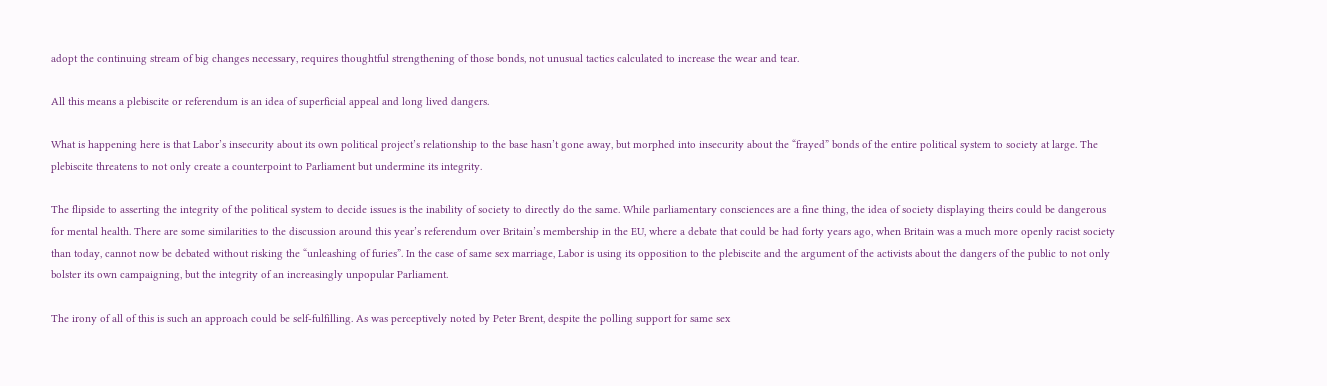adopt the continuing stream of big changes necessary, requires thoughtful strengthening of those bonds, not unusual tactics calculated to increase the wear and tear.

All this means a plebiscite or referendum is an idea of superficial appeal and long lived dangers.

What is happening here is that Labor’s insecurity about its own political project’s relationship to the base hasn’t gone away, but morphed into insecurity about the “frayed” bonds of the entire political system to society at large. The plebiscite threatens to not only create a counterpoint to Parliament but undermine its integrity.

The flipside to asserting the integrity of the political system to decide issues is the inability of society to directly do the same. While parliamentary consciences are a fine thing, the idea of society displaying theirs could be dangerous for mental health. There are some similarities to the discussion around this year’s referendum over Britain’s membership in the EU, where a debate that could be had forty years ago, when Britain was a much more openly racist society than today, cannot now be debated without risking the “unleashing of furies”. In the case of same sex marriage, Labor is using its opposition to the plebiscite and the argument of the activists about the dangers of the public to not only bolster its own campaigning, but the integrity of an increasingly unpopular Parliament.

The irony of all of this is such an approach could be self-fulfilling. As was perceptively noted by Peter Brent, despite the polling support for same sex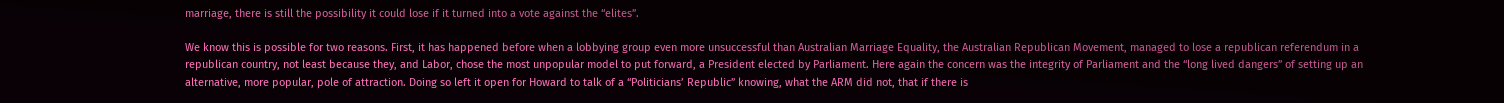marriage, there is still the possibility it could lose if it turned into a vote against the “elites”.

We know this is possible for two reasons. First, it has happened before when a lobbying group even more unsuccessful than Australian Marriage Equality, the Australian Republican Movement, managed to lose a republican referendum in a republican country, not least because they, and Labor, chose the most unpopular model to put forward, a President elected by Parliament. Here again the concern was the integrity of Parliament and the “long lived dangers” of setting up an alternative, more popular, pole of attraction. Doing so left it open for Howard to talk of a “Politicians’ Republic” knowing, what the ARM did not, that if there is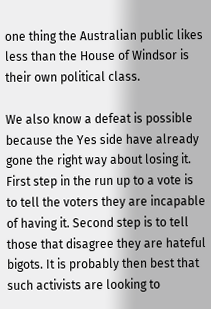one thing the Australian public likes less than the House of Windsor is their own political class.

We also know a defeat is possible because the Yes side have already gone the right way about losing it. First step in the run up to a vote is to tell the voters they are incapable of having it. Second step is to tell those that disagree they are hateful bigots. It is probably then best that such activists are looking to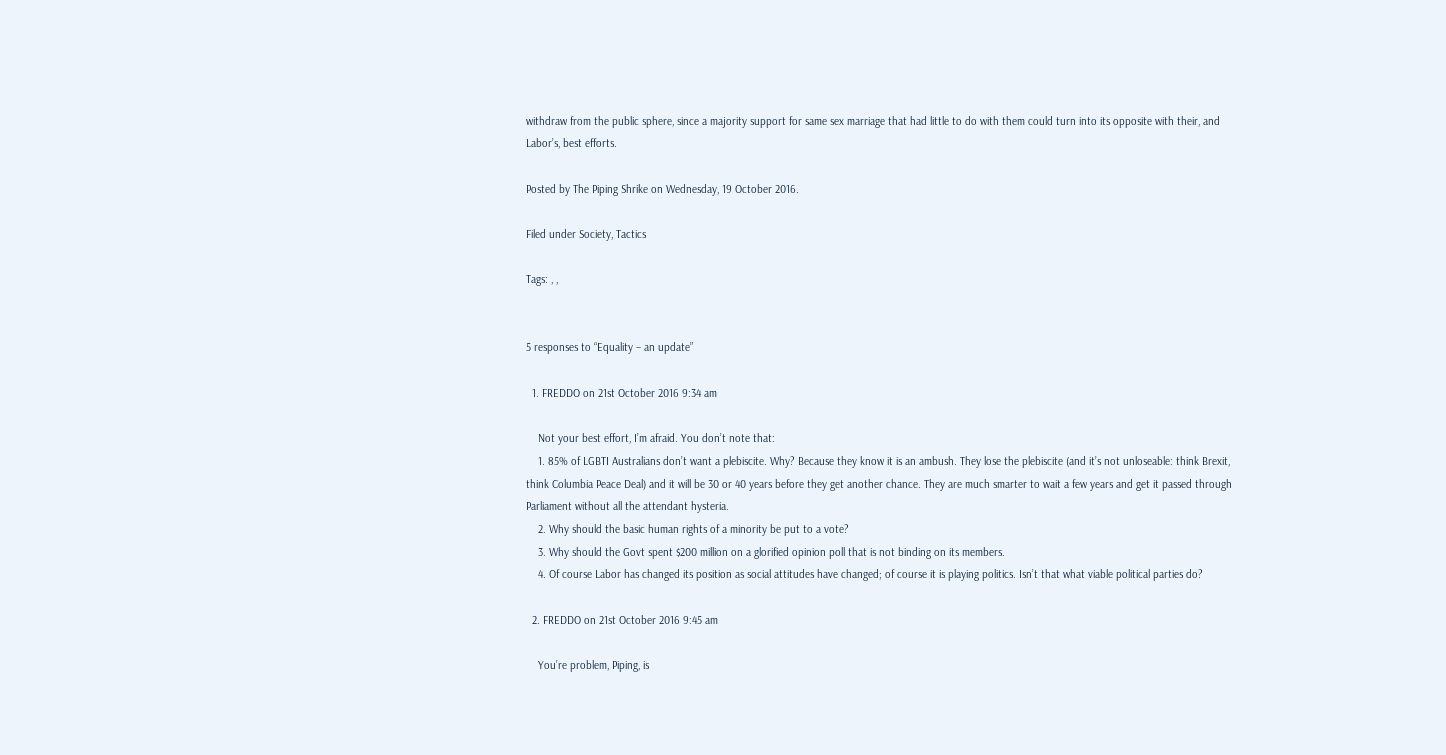withdraw from the public sphere, since a majority support for same sex marriage that had little to do with them could turn into its opposite with their, and Labor’s, best efforts.

Posted by The Piping Shrike on Wednesday, 19 October 2016.

Filed under Society, Tactics

Tags: , ,


5 responses to “Equality – an update”

  1. FREDDO on 21st October 2016 9:34 am

    Not your best effort, I’m afraid. You don’t note that:
    1. 85% of LGBTI Australians don’t want a plebiscite. Why? Because they know it is an ambush. They lose the plebiscite (and it’s not unloseable: think Brexit, think Columbia Peace Deal) and it will be 30 or 40 years before they get another chance. They are much smarter to wait a few years and get it passed through Parliament without all the attendant hysteria.
    2. Why should the basic human rights of a minority be put to a vote?
    3. Why should the Govt spent $200 million on a glorified opinion poll that is not binding on its members.
    4. Of course Labor has changed its position as social attitudes have changed; of course it is playing politics. Isn’t that what viable political parties do?

  2. FREDDO on 21st October 2016 9:45 am

    You’re problem, Piping, is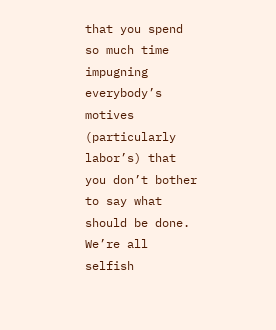that you spend so much time impugning everybody’s motives (particularly labor’s) that you don’t bother to say what should be done. We’re all selfish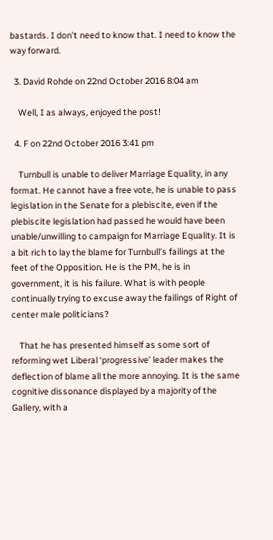bastards. I don’t need to know that. I need to know the way forward.

  3. David Rohde on 22nd October 2016 8:04 am

    Well, I as always, enjoyed the post!

  4. F on 22nd October 2016 3:41 pm

    Turnbull is unable to deliver Marriage Equality, in any format. He cannot have a free vote, he is unable to pass legislation in the Senate for a plebiscite, even if the plebiscite legislation had passed he would have been unable/unwilling to campaign for Marriage Equality. It is a bit rich to lay the blame for Turnbull’s failings at the feet of the Opposition. He is the PM, he is in government, it is his failure. What is with people continually trying to excuse away the failings of Right of center male politicians?

    That he has presented himself as some sort of reforming wet Liberal ‘progressive’ leader makes the deflection of blame all the more annoying. It is the same cognitive dissonance displayed by a majority of the Gallery, with a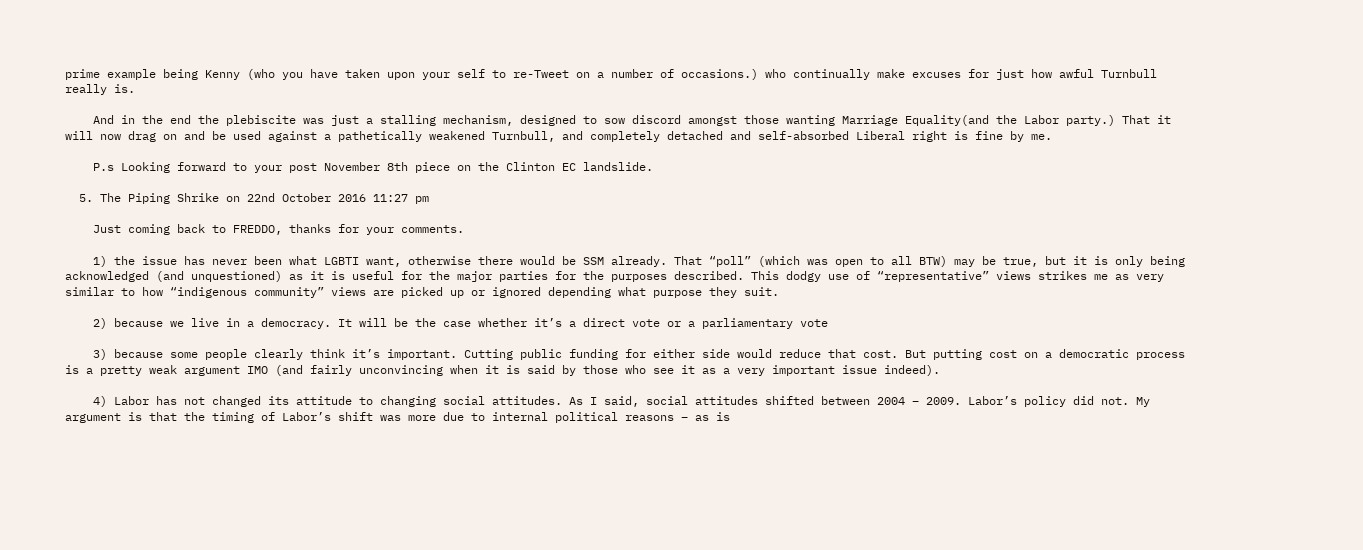prime example being Kenny (who you have taken upon your self to re-Tweet on a number of occasions.) who continually make excuses for just how awful Turnbull really is.

    And in the end the plebiscite was just a stalling mechanism, designed to sow discord amongst those wanting Marriage Equality(and the Labor party.) That it will now drag on and be used against a pathetically weakened Turnbull, and completely detached and self-absorbed Liberal right is fine by me.

    P.s Looking forward to your post November 8th piece on the Clinton EC landslide.

  5. The Piping Shrike on 22nd October 2016 11:27 pm

    Just coming back to FREDDO, thanks for your comments.

    1) the issue has never been what LGBTI want, otherwise there would be SSM already. That “poll” (which was open to all BTW) may be true, but it is only being acknowledged (and unquestioned) as it is useful for the major parties for the purposes described. This dodgy use of “representative” views strikes me as very similar to how “indigenous community” views are picked up or ignored depending what purpose they suit.

    2) because we live in a democracy. It will be the case whether it’s a direct vote or a parliamentary vote

    3) because some people clearly think it’s important. Cutting public funding for either side would reduce that cost. But putting cost on a democratic process is a pretty weak argument IMO (and fairly unconvincing when it is said by those who see it as a very important issue indeed).

    4) Labor has not changed its attitude to changing social attitudes. As I said, social attitudes shifted between 2004 – 2009. Labor’s policy did not. My argument is that the timing of Labor’s shift was more due to internal political reasons – as is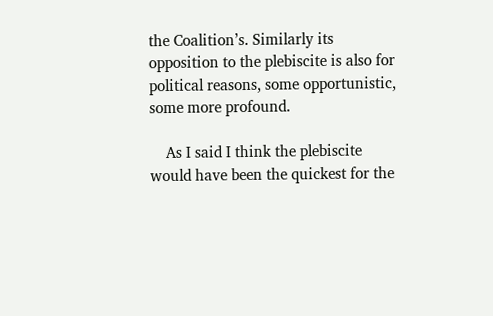the Coalition’s. Similarly its opposition to the plebiscite is also for political reasons, some opportunistic, some more profound.

    As I said I think the plebiscite would have been the quickest for the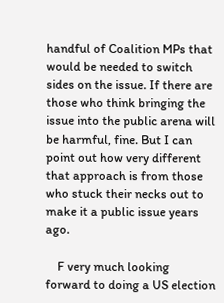handful of Coalition MPs that would be needed to switch sides on the issue. If there are those who think bringing the issue into the public arena will be harmful, fine. But I can point out how very different that approach is from those who stuck their necks out to make it a public issue years ago.

    F very much looking forward to doing a US election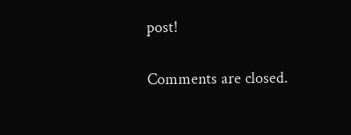post!

Comments are closed.